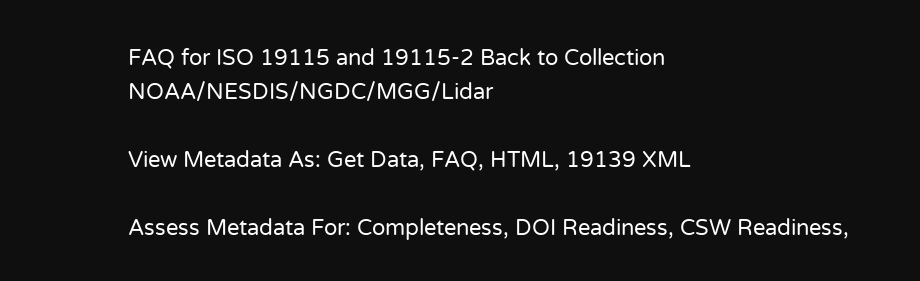FAQ for ISO 19115 and 19115-2 Back to Collection NOAA/NESDIS/NGDC/MGG/Lidar

View Metadata As: Get Data, FAQ, HTML, 19139 XML

Assess Metadata For: Completeness, DOI Readiness, CSW Readiness,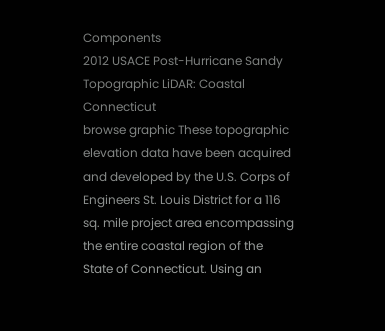Components
2012 USACE Post-Hurricane Sandy Topographic LiDAR: Coastal Connecticut
browse graphic These topographic elevation data have been acquired and developed by the U.S. Corps of Engineers St. Louis District for a 116 sq. mile project area encompassing the entire coastal region of the State of Connecticut. Using an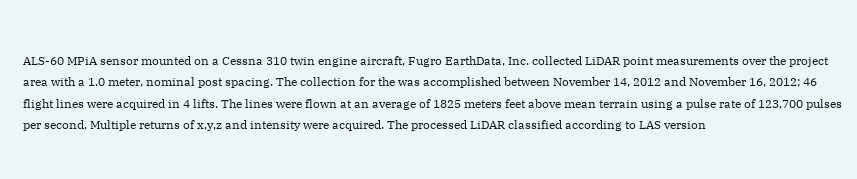ALS-60 MPiA sensor mounted on a Cessna 310 twin engine aircraft, Fugro EarthData, Inc. collected LiDAR point measurements over the project area with a 1.0 meter, nominal post spacing. The collection for the was accomplished between November 14, 2012 and November 16, 2012; 46 flight lines were acquired in 4 lifts. The lines were flown at an average of 1825 meters feet above mean terrain using a pulse rate of 123,700 pulses per second. Multiple returns of x,y,z and intensity were acquired. The processed LiDAR classified according to LAS version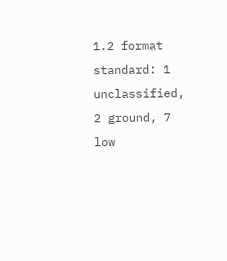1.2 format standard: 1 unclassified, 2 ground, 7 low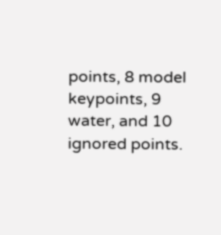points, 8 model keypoints, 9 water, and 10 ignored points.